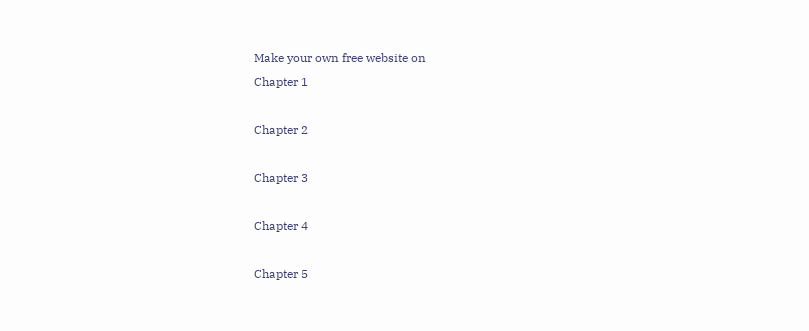Make your own free website on
Chapter 1

Chapter 2

Chapter 3

Chapter 4

Chapter 5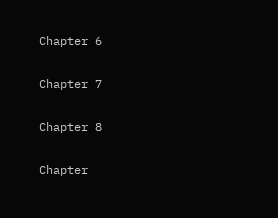Chapter 6

Chapter 7

Chapter 8

Chapter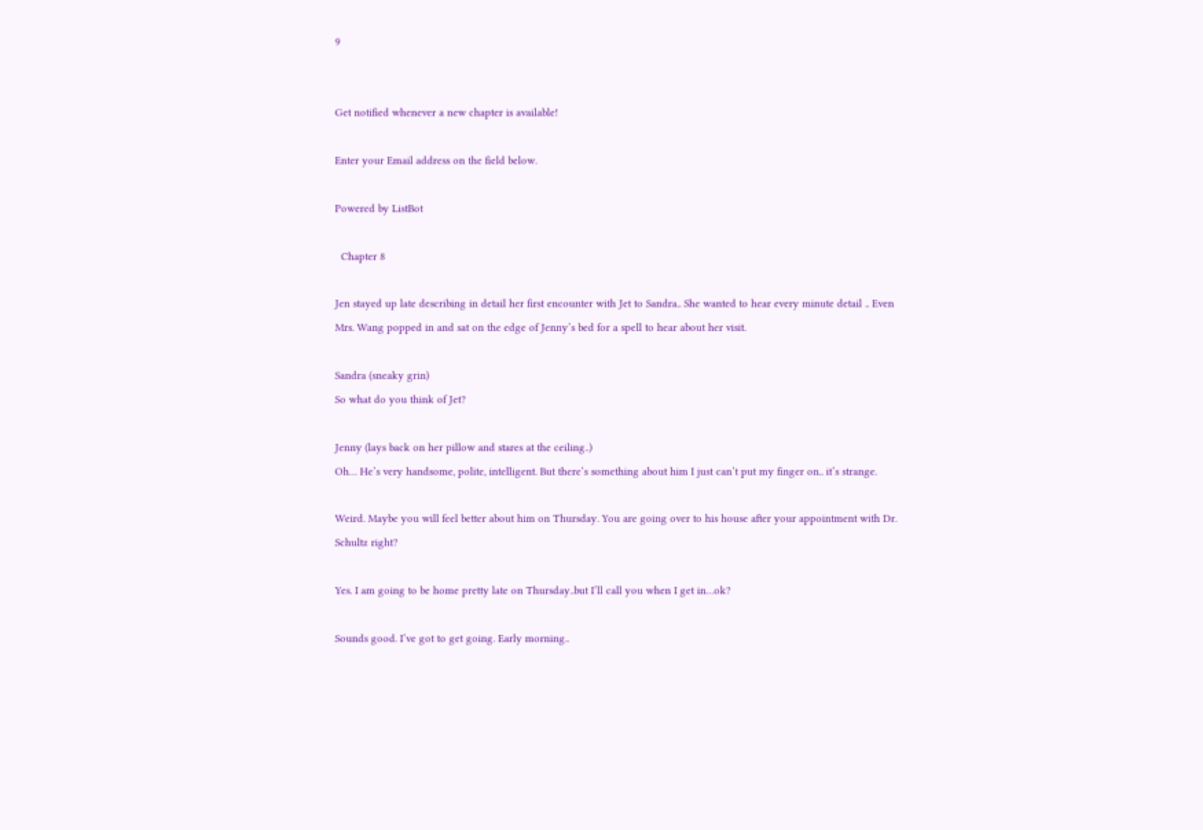9


Get notified whenever a new chapter is available!

Enter your Email address on the field below.

Powered by ListBot

  Chapter 8

Jen stayed up late describing in detail her first encounter with Jet to Sandra.. She wanted to hear every minute detail .. Even Mrs. Wang popped in and sat on the edge of Jenny’s bed for a spell to hear about her visit.

Sandra (sneaky grin)
So what do you think of Jet?

Jenny (lays back on her pillow and stares at the ceiling..)
Oh… He’s very handsome, polite, intelligent. But there’s something about him I just can’t put my finger on.. it’s strange.

Weird. Maybe you will feel better about him on Thursday. You are going over to his house after your appointment with Dr. Schultz right?

Yes. I am going to be home pretty late on Thursday..but I’ll call you when I get in…ok?

Sounds good. I’ve got to get going. Early morning..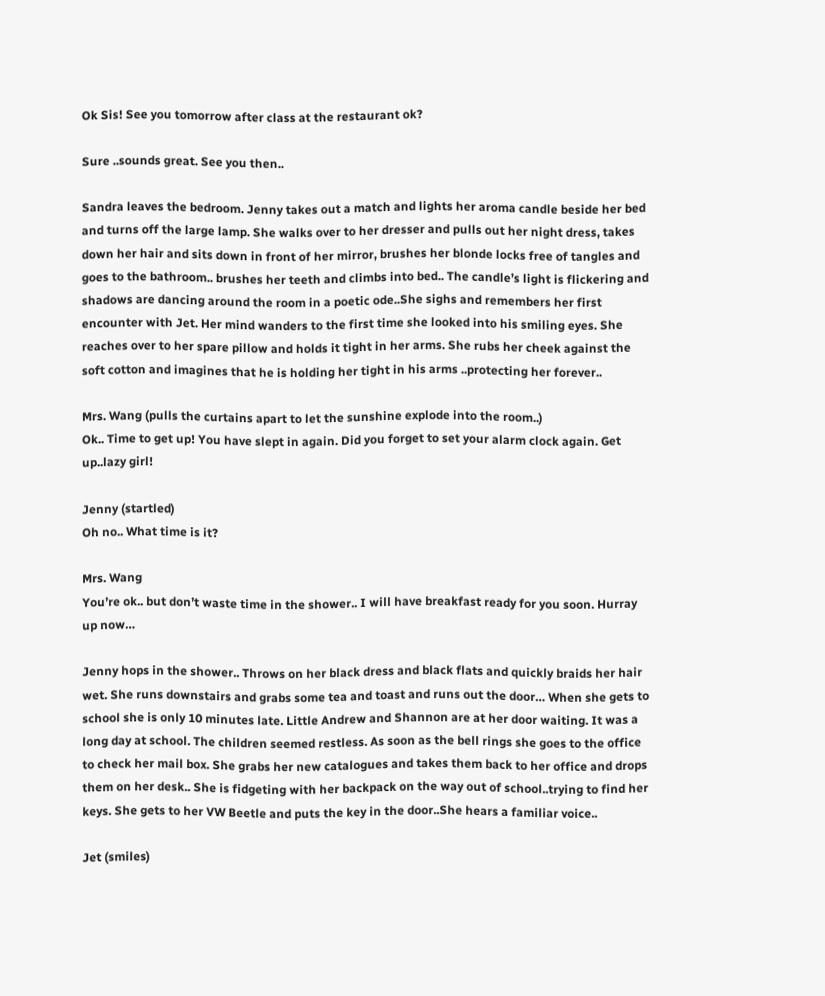Ok Sis! See you tomorrow after class at the restaurant ok?

Sure ..sounds great. See you then..

Sandra leaves the bedroom. Jenny takes out a match and lights her aroma candle beside her bed and turns off the large lamp. She walks over to her dresser and pulls out her night dress, takes down her hair and sits down in front of her mirror, brushes her blonde locks free of tangles and goes to the bathroom.. brushes her teeth and climbs into bed.. The candle’s light is flickering and shadows are dancing around the room in a poetic ode..She sighs and remembers her first encounter with Jet. Her mind wanders to the first time she looked into his smiling eyes. She reaches over to her spare pillow and holds it tight in her arms. She rubs her cheek against the soft cotton and imagines that he is holding her tight in his arms ..protecting her forever..

Mrs. Wang (pulls the curtains apart to let the sunshine explode into the room..)
Ok.. Time to get up! You have slept in again. Did you forget to set your alarm clock again. Get up..lazy girl!

Jenny (startled)
Oh no.. What time is it?

Mrs. Wang
You’re ok.. but don’t waste time in the shower.. I will have breakfast ready for you soon. Hurray up now…

Jenny hops in the shower.. Throws on her black dress and black flats and quickly braids her hair wet. She runs downstairs and grabs some tea and toast and runs out the door… When she gets to school she is only 10 minutes late. Little Andrew and Shannon are at her door waiting. It was a long day at school. The children seemed restless. As soon as the bell rings she goes to the office to check her mail box. She grabs her new catalogues and takes them back to her office and drops them on her desk.. She is fidgeting with her backpack on the way out of school..trying to find her keys. She gets to her VW Beetle and puts the key in the door..She hears a familiar voice..

Jet (smiles)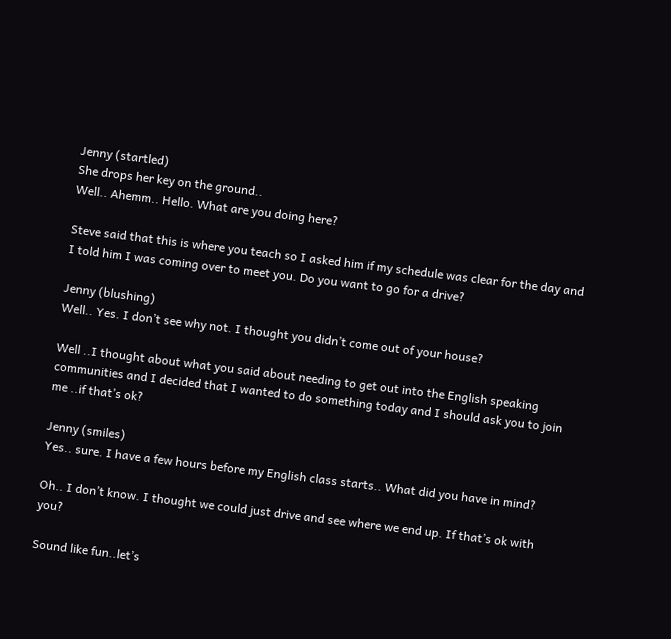Jenny (startled)
She drops her key on the ground..
Well.. Ahemm.. Hello. What are you doing here?

Steve said that this is where you teach so I asked him if my schedule was clear for the day and I told him I was coming over to meet you. Do you want to go for a drive?

Jenny (blushing)
Well.. Yes. I don’t see why not. I thought you didn’t come out of your house?

Well ..I thought about what you said about needing to get out into the English speaking communities and I decided that I wanted to do something today and I should ask you to join me ..if that’s ok?

Jenny (smiles)
Yes.. sure. I have a few hours before my English class starts.. What did you have in mind?

Oh.. I don’t know. I thought we could just drive and see where we end up. If that’s ok with you?

Sound like fun..let’s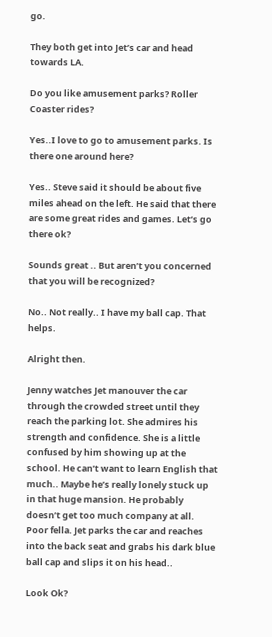go.

They both get into Jet’s car and head towards LA.

Do you like amusement parks? Roller Coaster rides?

Yes..I love to go to amusement parks. Is there one around here?

Yes.. Steve said it should be about five miles ahead on the left. He said that there are some great rides and games. Let’s go there ok?

Sounds great .. But aren’t you concerned that you will be recognized?

No.. Not really.. I have my ball cap. That helps.

Alright then.

Jenny watches Jet manouver the car through the crowded street until they reach the parking lot. She admires his strength and confidence. She is a little confused by him showing up at the school. He can’t want to learn English that much.. Maybe he’s really lonely stuck up in that huge mansion. He probably doesn’t get too much company at all. Poor fella. Jet parks the car and reaches into the back seat and grabs his dark blue ball cap and slips it on his head..

Look Ok?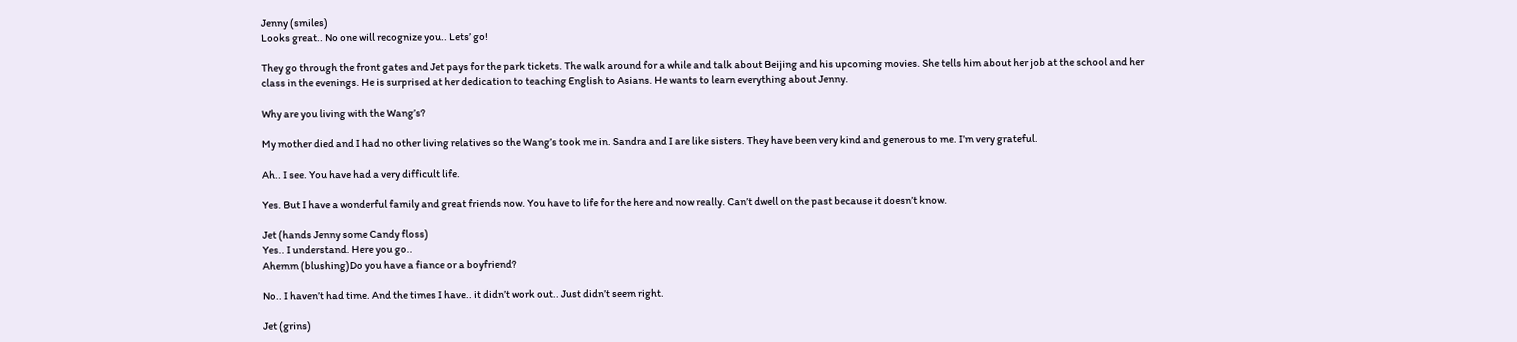Jenny (smiles)
Looks great.. No one will recognize you.. Lets’ go!

They go through the front gates and Jet pays for the park tickets. The walk around for a while and talk about Beijing and his upcoming movies. She tells him about her job at the school and her class in the evenings. He is surprised at her dedication to teaching English to Asians. He wants to learn everything about Jenny.

Why are you living with the Wang’s?

My mother died and I had no other living relatives so the Wang’s took me in. Sandra and I are like sisters. They have been very kind and generous to me. I’m very grateful.

Ah.. I see. You have had a very difficult life.

Yes. But I have a wonderful family and great friends now. You have to life for the here and now really. Can’t dwell on the past because it doesn’t know.

Jet (hands Jenny some Candy floss)
Yes.. I understand. Here you go..
Ahemm (blushing)Do you have a fiance or a boyfriend?

No.. I haven’t had time. And the times I have.. it didn’t work out.. Just didn’t seem right.

Jet (grins)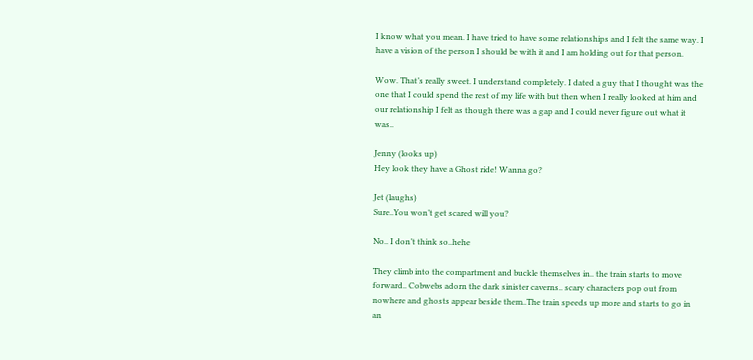I know what you mean. I have tried to have some relationships and I felt the same way. I have a vision of the person I should be with it and I am holding out for that person.

Wow. That’s really sweet. I understand completely. I dated a guy that I thought was the one that I could spend the rest of my life with but then when I really looked at him and our relationship I felt as though there was a gap and I could never figure out what it was..

Jenny (looks up)
Hey look they have a Ghost ride! Wanna go?

Jet (laughs)
Sure..You won’t get scared will you?

No.. I don’t think so..hehe

They climb into the compartment and buckle themselves in.. the train starts to move forward.. Cobwebs adorn the dark sinister caverns.. scary characters pop out from nowhere and ghosts appear beside them..The train speeds up more and starts to go in an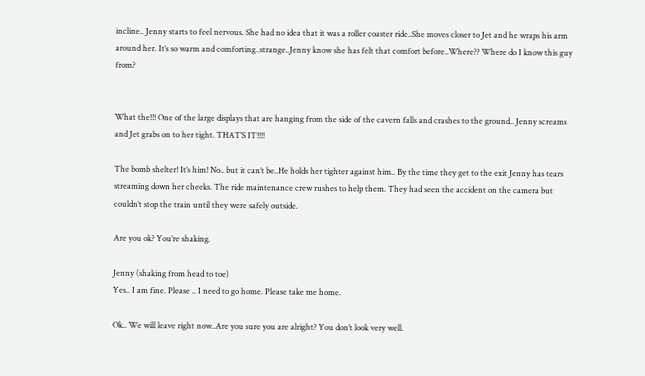incline.. Jenny starts to feel nervous. She had no idea that it was a roller coaster ride..She moves closer to Jet and he wraps his arm around her. It’s so warm and comforting..strange..Jenny know she has felt that comfort before..Where?? Where do I know this guy from?


What the!!! One of the large displays that are hanging from the side of the cavern falls and crashes to the ground.. Jenny screams and Jet grabs on to her tight. THAT’S IT!!!!

The bomb shelter! It’s him! No.. but it can’t be..He holds her tighter against him.. By the time they get to the exit Jenny has tears streaming down her cheeks. The ride maintenance crew rushes to help them. They had seen the accident on the camera but couldn’t stop the train until they were safely outside.

Are you ok? You’re shaking.

Jenny (shaking from head to toe)
Yes.. I am fine. Please .. I need to go home. Please take me home.

Ok.. We will leave right now..Are you sure you are alright? You don’t look very well.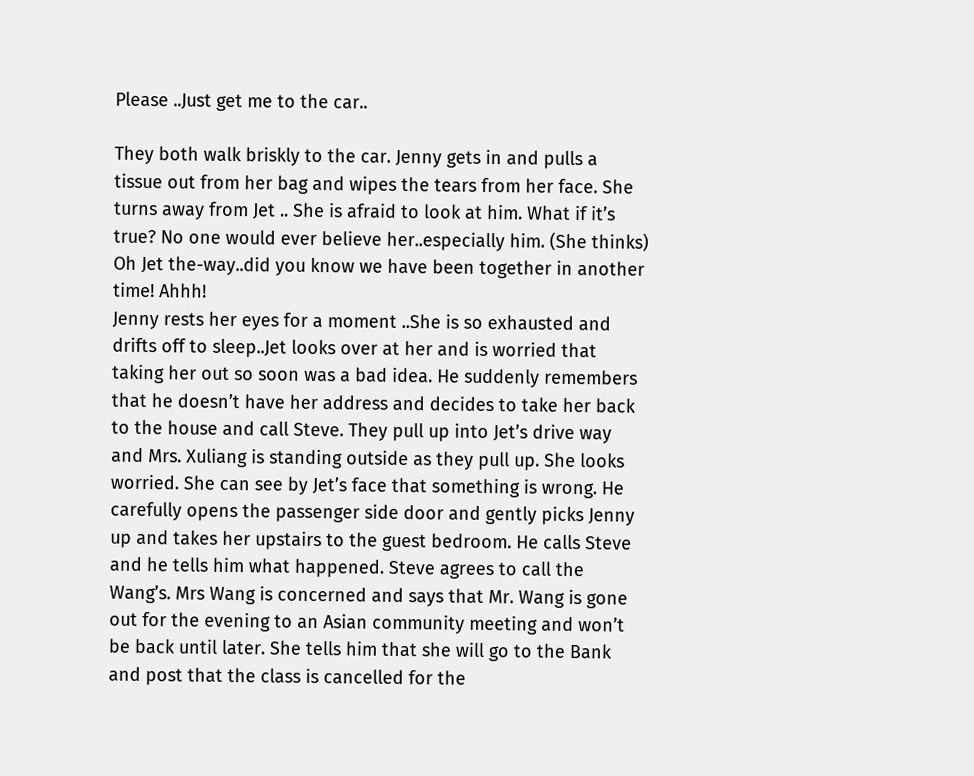Please ..Just get me to the car..

They both walk briskly to the car. Jenny gets in and pulls a tissue out from her bag and wipes the tears from her face. She turns away from Jet .. She is afraid to look at him. What if it’s true? No one would ever believe her..especially him. (She thinks) Oh Jet the-way..did you know we have been together in another time! Ahhh!
Jenny rests her eyes for a moment ..She is so exhausted and drifts off to sleep..Jet looks over at her and is worried that taking her out so soon was a bad idea. He suddenly remembers that he doesn’t have her address and decides to take her back to the house and call Steve. They pull up into Jet’s drive way and Mrs. Xuliang is standing outside as they pull up. She looks worried. She can see by Jet’s face that something is wrong. He carefully opens the passenger side door and gently picks Jenny up and takes her upstairs to the guest bedroom. He calls Steve and he tells him what happened. Steve agrees to call the Wang’s. Mrs Wang is concerned and says that Mr. Wang is gone out for the evening to an Asian community meeting and won’t be back until later. She tells him that she will go to the Bank and post that the class is cancelled for the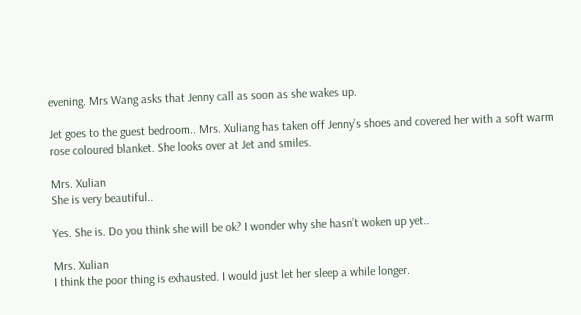evening. Mrs Wang asks that Jenny call as soon as she wakes up.

Jet goes to the guest bedroom.. Mrs. Xuliang has taken off Jenny’s shoes and covered her with a soft warm rose coloured blanket. She looks over at Jet and smiles.

Mrs. Xulian
She is very beautiful..

Yes. She is. Do you think she will be ok? I wonder why she hasn’t woken up yet..

Mrs. Xulian
I think the poor thing is exhausted. I would just let her sleep a while longer.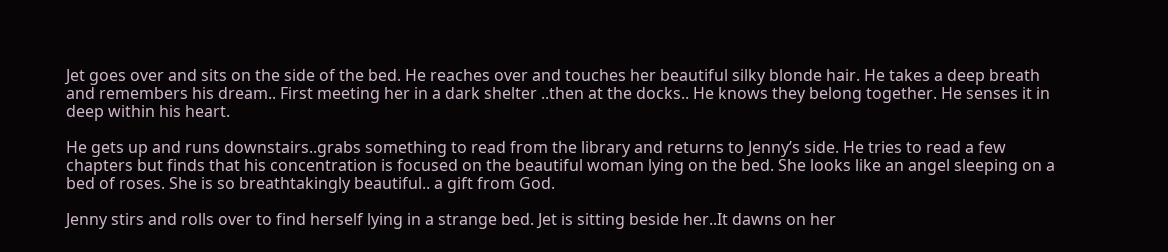Jet goes over and sits on the side of the bed. He reaches over and touches her beautiful silky blonde hair. He takes a deep breath and remembers his dream.. First meeting her in a dark shelter ..then at the docks.. He knows they belong together. He senses it in deep within his heart.

He gets up and runs downstairs..grabs something to read from the library and returns to Jenny’s side. He tries to read a few chapters but finds that his concentration is focused on the beautiful woman lying on the bed. She looks like an angel sleeping on a bed of roses. She is so breathtakingly beautiful.. a gift from God.

Jenny stirs and rolls over to find herself lying in a strange bed. Jet is sitting beside her..It dawns on her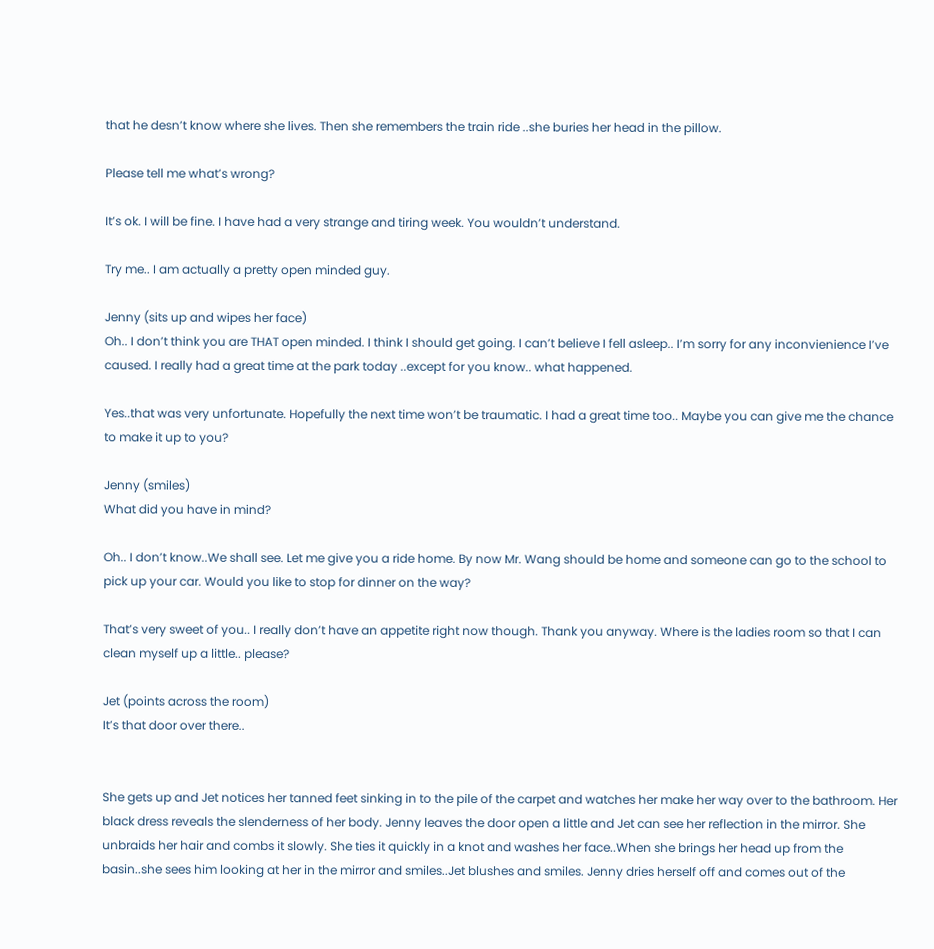that he desn’t know where she lives. Then she remembers the train ride ..she buries her head in the pillow.

Please tell me what’s wrong?

It’s ok. I will be fine. I have had a very strange and tiring week. You wouldn’t understand.

Try me.. I am actually a pretty open minded guy.

Jenny (sits up and wipes her face)
Oh.. I don’t think you are THAT open minded. I think I should get going. I can’t believe I fell asleep.. I’m sorry for any inconvienience I’ve caused. I really had a great time at the park today ..except for you know.. what happened.

Yes..that was very unfortunate. Hopefully the next time won’t be traumatic. I had a great time too.. Maybe you can give me the chance to make it up to you?

Jenny (smiles)
What did you have in mind?

Oh.. I don’t know..We shall see. Let me give you a ride home. By now Mr. Wang should be home and someone can go to the school to pick up your car. Would you like to stop for dinner on the way?

That’s very sweet of you.. I really don’t have an appetite right now though. Thank you anyway. Where is the ladies room so that I can clean myself up a little.. please?

Jet (points across the room)
It’s that door over there..


She gets up and Jet notices her tanned feet sinking in to the pile of the carpet and watches her make her way over to the bathroom. Her black dress reveals the slenderness of her body. Jenny leaves the door open a little and Jet can see her reflection in the mirror. She unbraids her hair and combs it slowly. She ties it quickly in a knot and washes her face..When she brings her head up from the basin..she sees him looking at her in the mirror and smiles..Jet blushes and smiles. Jenny dries herself off and comes out of the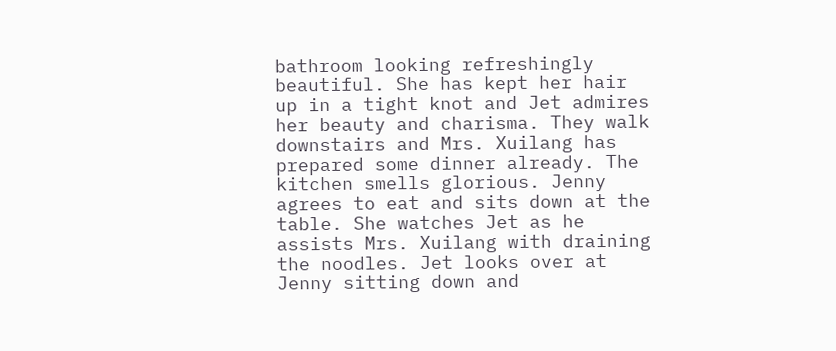bathroom looking refreshingly beautiful. She has kept her hair up in a tight knot and Jet admires her beauty and charisma. They walk downstairs and Mrs. Xuilang has prepared some dinner already. The kitchen smells glorious. Jenny agrees to eat and sits down at the table. She watches Jet as he assists Mrs. Xuilang with draining the noodles. Jet looks over at Jenny sitting down and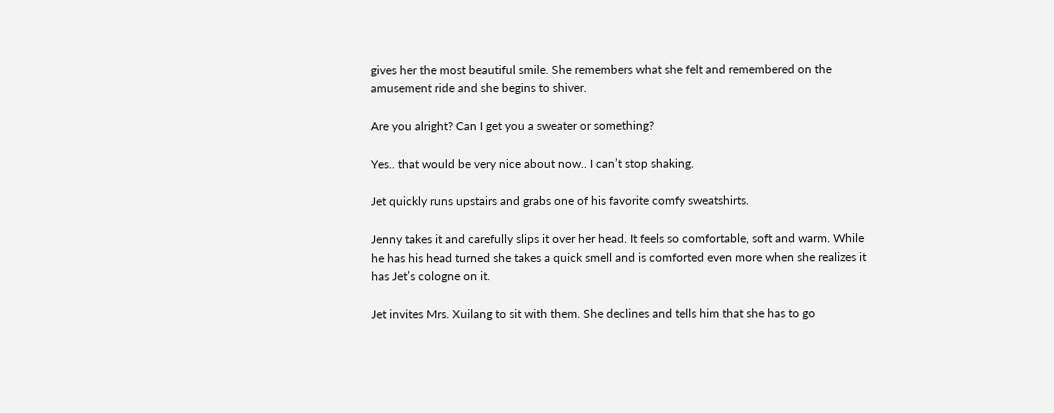gives her the most beautiful smile. She remembers what she felt and remembered on the amusement ride and she begins to shiver.

Are you alright? Can I get you a sweater or something?

Yes.. that would be very nice about now.. I can’t stop shaking.

Jet quickly runs upstairs and grabs one of his favorite comfy sweatshirts.

Jenny takes it and carefully slips it over her head. It feels so comfortable, soft and warm. While he has his head turned she takes a quick smell and is comforted even more when she realizes it has Jet’s cologne on it.

Jet invites Mrs. Xuilang to sit with them. She declines and tells him that she has to go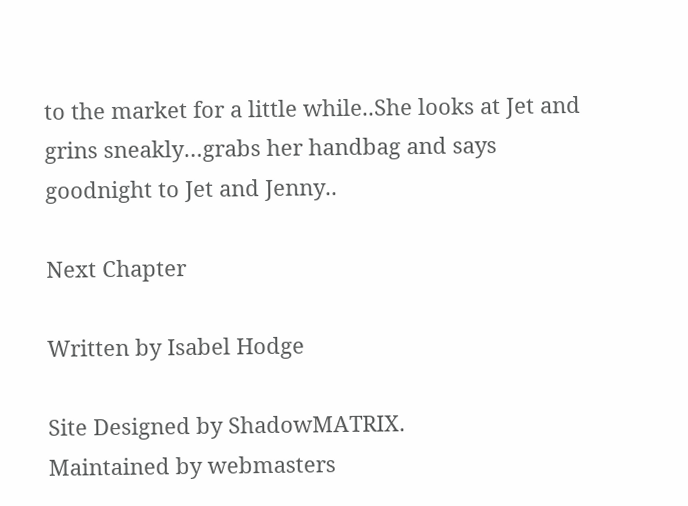to the market for a little while..She looks at Jet and grins sneakly…grabs her handbag and says goodnight to Jet and Jenny..

Next Chapter

Written by Isabel Hodge

Site Designed by ShadowMATRIX.
Maintained by webmasters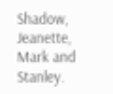Shadow, Jeanette, Mark and Stanley.